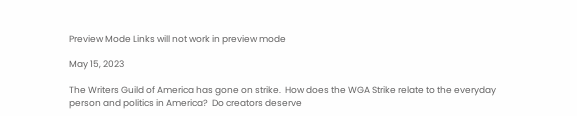Preview Mode Links will not work in preview mode

May 15, 2023

The Writers Guild of America has gone on strike.  How does the WGA Strike relate to the everyday person and politics in America?  Do creators deserve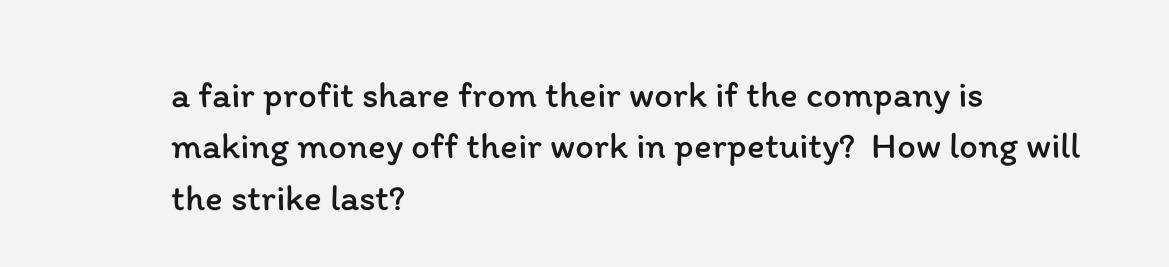a fair profit share from their work if the company is making money off their work in perpetuity?  How long will the strike last?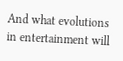And what evolutions in entertainment will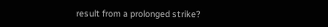result from a prolonged strike?